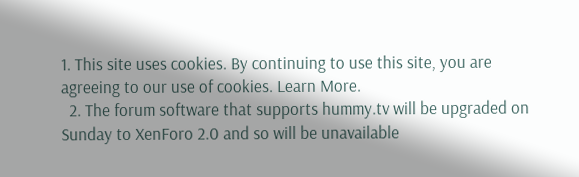1. This site uses cookies. By continuing to use this site, you are agreeing to our use of cookies. Learn More.
  2. The forum software that supports hummy.tv will be upgraded on Sunday to XenForo 2.0 and so will be unavailable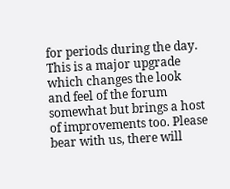for periods during the day. This is a major upgrade which changes the look and feel of the forum somewhat but brings a host of improvements too. Please bear with us, there will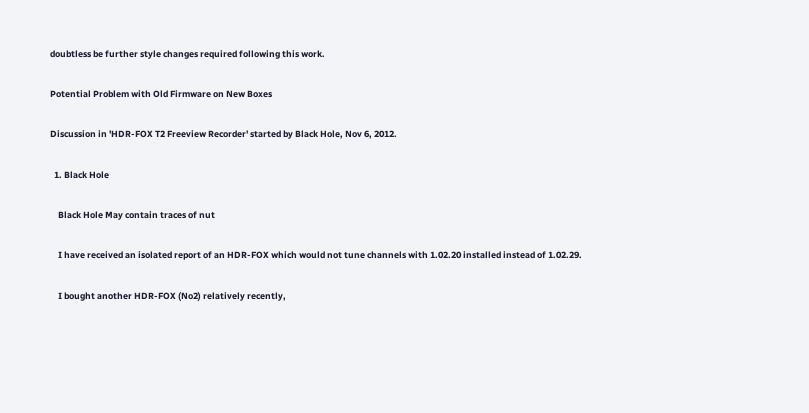doubtless be further style changes required following this work.

Potential Problem with Old Firmware on New Boxes

Discussion in 'HDR-FOX T2 Freeview Recorder' started by Black Hole, Nov 6, 2012.

  1. Black Hole

    Black Hole May contain traces of nut

    I have received an isolated report of an HDR-FOX which would not tune channels with 1.02.20 installed instead of 1.02.29.

    I bought another HDR-FOX (No2) relatively recently,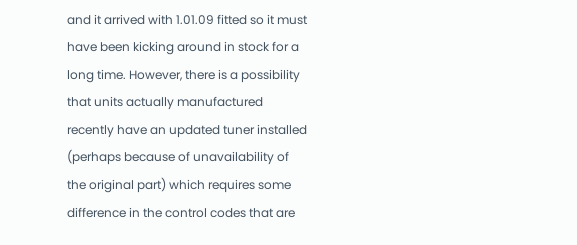and it arrived with 1.01.09 fitted so it must have been kicking around in stock for a long time. However, there is a possibility that units actually manufactured recently have an updated tuner installed (perhaps because of unavailability of the original part) which requires some difference in the control codes that are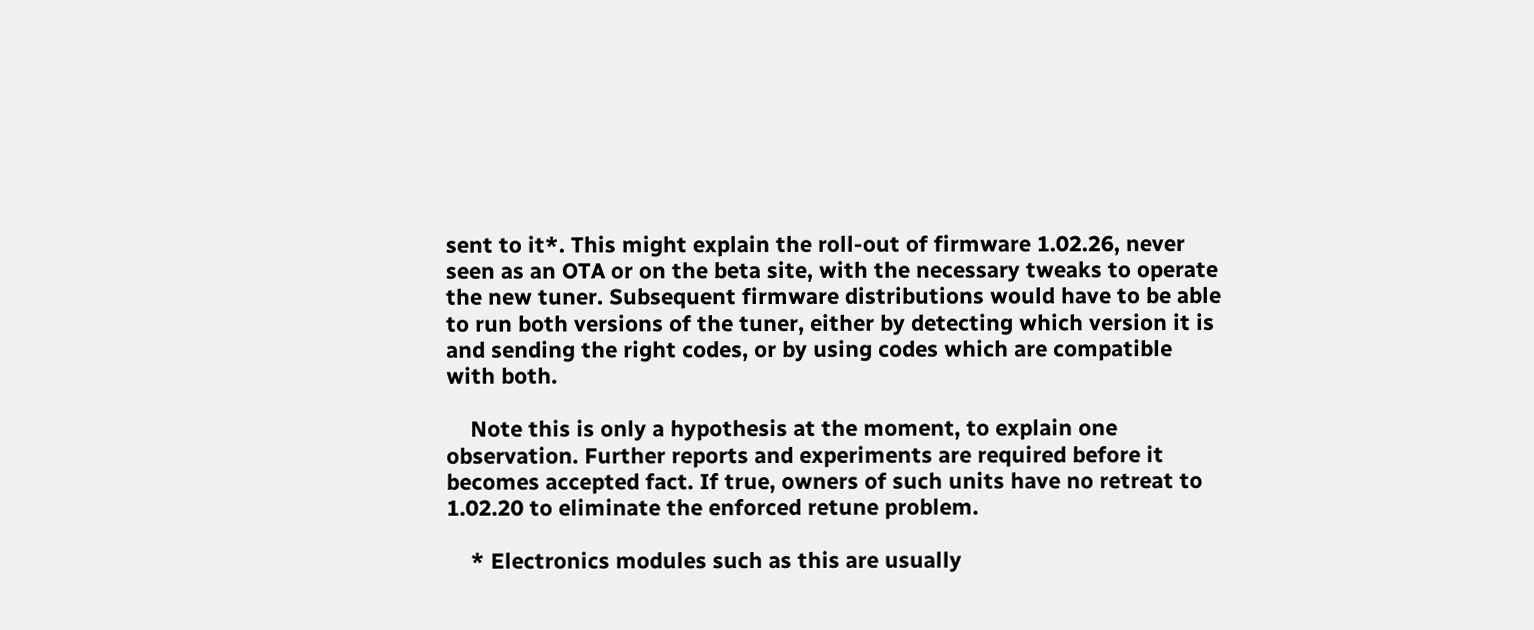sent to it*. This might explain the roll-out of firmware 1.02.26, never seen as an OTA or on the beta site, with the necessary tweaks to operate the new tuner. Subsequent firmware distributions would have to be able to run both versions of the tuner, either by detecting which version it is and sending the right codes, or by using codes which are compatible with both.

    Note this is only a hypothesis at the moment, to explain one observation. Further reports and experiments are required before it becomes accepted fact. If true, owners of such units have no retreat to 1.02.20 to eliminate the enforced retune problem.

    * Electronics modules such as this are usually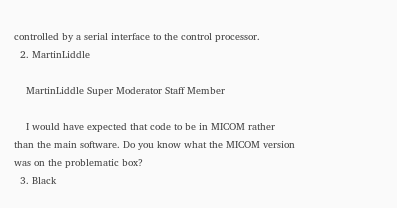controlled by a serial interface to the control processor.
  2. MartinLiddle

    MartinLiddle Super Moderator Staff Member

    I would have expected that code to be in MICOM rather than the main software. Do you know what the MICOM version was on the problematic box?
  3. Black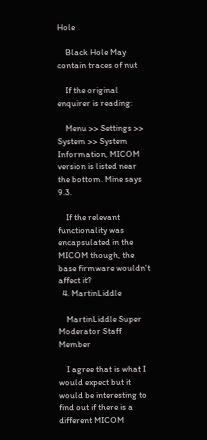Hole

    Black Hole May contain traces of nut

    If the original enquirer is reading:

    Menu >> Settings >> System >> System Information, MICOM version is listed near the bottom. Mine says 9.3.

    If the relevant functionality was encapsulated in the MICOM though, the base firmware wouldn't affect it?
  4. MartinLiddle

    MartinLiddle Super Moderator Staff Member

    I agree that is what I would expect but it would be interesting to find out if there is a different MICOM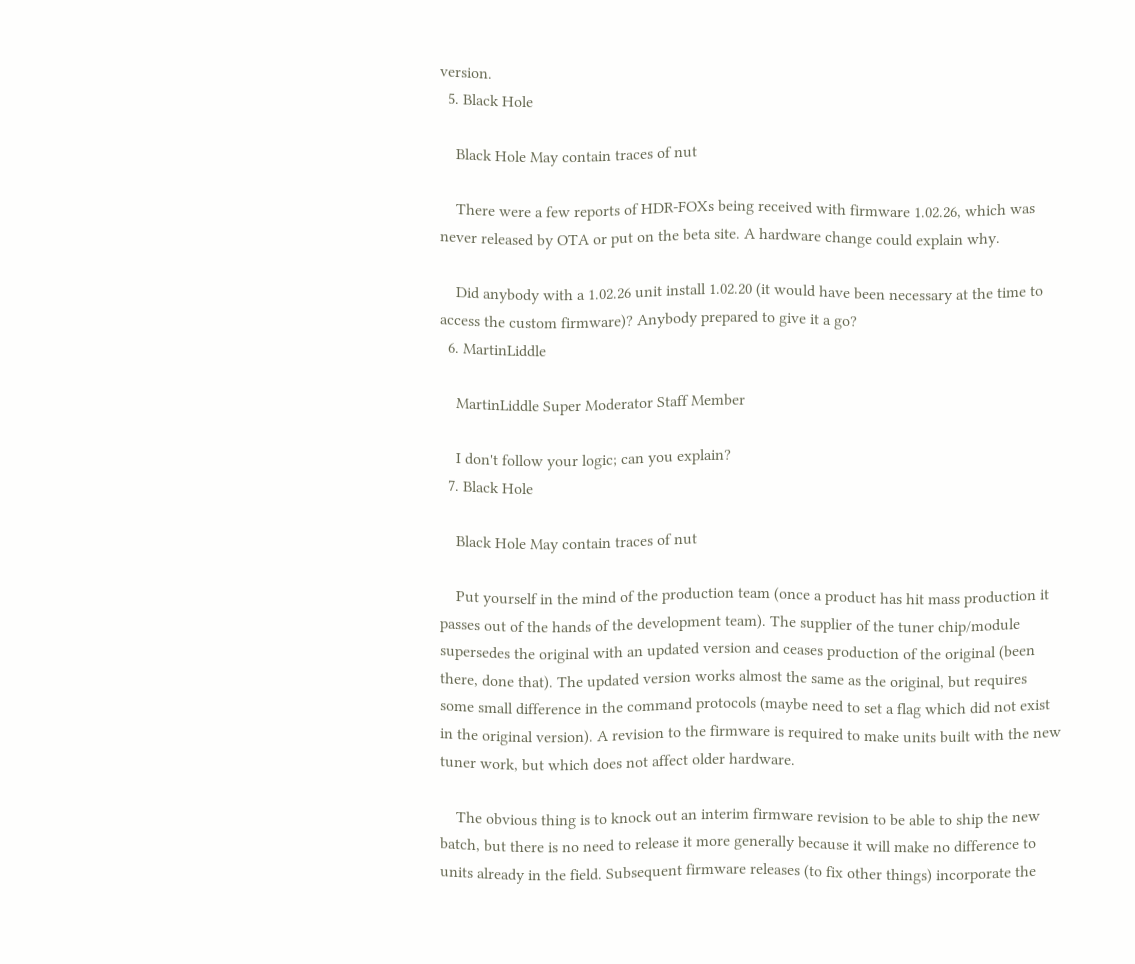version.
  5. Black Hole

    Black Hole May contain traces of nut

    There were a few reports of HDR-FOXs being received with firmware 1.02.26, which was never released by OTA or put on the beta site. A hardware change could explain why.

    Did anybody with a 1.02.26 unit install 1.02.20 (it would have been necessary at the time to access the custom firmware)? Anybody prepared to give it a go?
  6. MartinLiddle

    MartinLiddle Super Moderator Staff Member

    I don't follow your logic; can you explain?
  7. Black Hole

    Black Hole May contain traces of nut

    Put yourself in the mind of the production team (once a product has hit mass production it passes out of the hands of the development team). The supplier of the tuner chip/module supersedes the original with an updated version and ceases production of the original (been there, done that). The updated version works almost the same as the original, but requires some small difference in the command protocols (maybe need to set a flag which did not exist in the original version). A revision to the firmware is required to make units built with the new tuner work, but which does not affect older hardware.

    The obvious thing is to knock out an interim firmware revision to be able to ship the new batch, but there is no need to release it more generally because it will make no difference to units already in the field. Subsequent firmware releases (to fix other things) incorporate the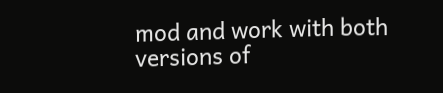mod and work with both versions of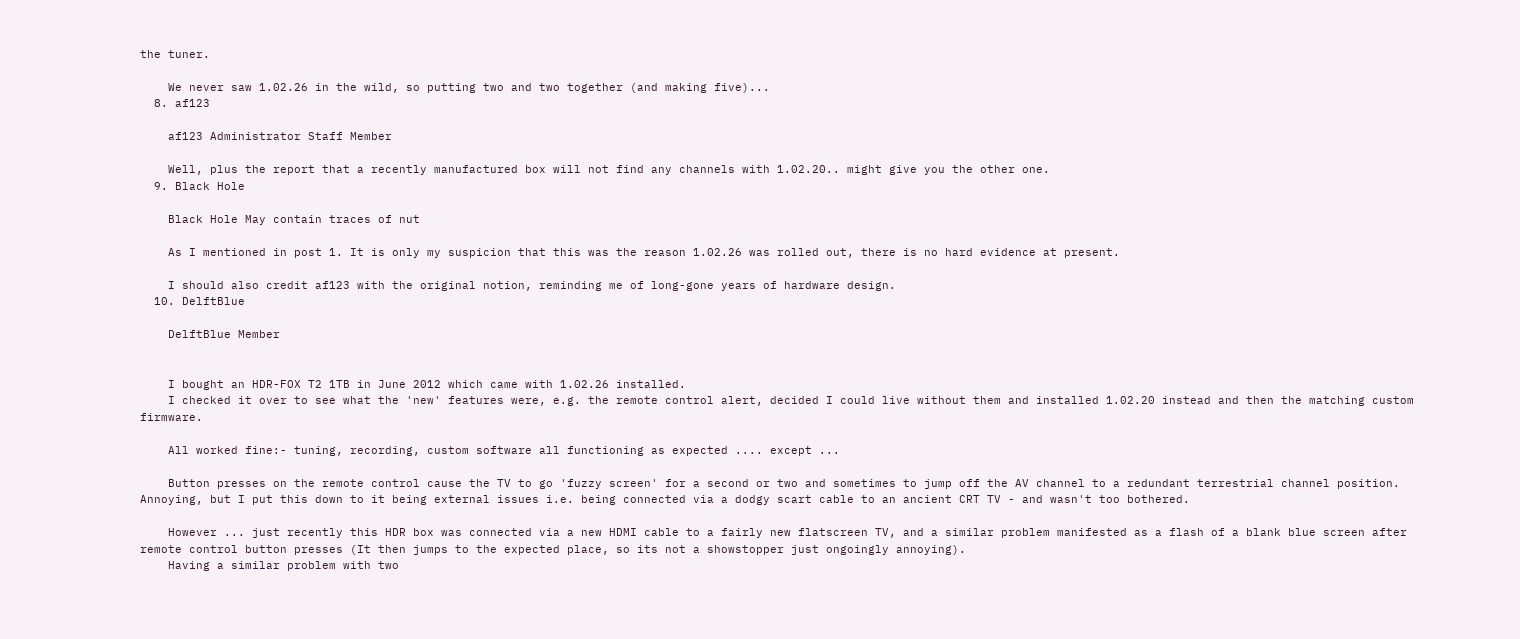the tuner.

    We never saw 1.02.26 in the wild, so putting two and two together (and making five)...
  8. af123

    af123 Administrator Staff Member

    Well, plus the report that a recently manufactured box will not find any channels with 1.02.20.. might give you the other one.
  9. Black Hole

    Black Hole May contain traces of nut

    As I mentioned in post 1. It is only my suspicion that this was the reason 1.02.26 was rolled out, there is no hard evidence at present.

    I should also credit af123 with the original notion, reminding me of long-gone years of hardware design.
  10. DelftBlue

    DelftBlue Member


    I bought an HDR-FOX T2 1TB in June 2012 which came with 1.02.26 installed.
    I checked it over to see what the 'new' features were, e.g. the remote control alert, decided I could live without them and installed 1.02.20 instead and then the matching custom firmware.

    All worked fine:- tuning, recording, custom software all functioning as expected .... except ...

    Button presses on the remote control cause the TV to go 'fuzzy screen' for a second or two and sometimes to jump off the AV channel to a redundant terrestrial channel position. Annoying, but I put this down to it being external issues i.e. being connected via a dodgy scart cable to an ancient CRT TV - and wasn't too bothered.

    However ... just recently this HDR box was connected via a new HDMI cable to a fairly new flatscreen TV, and a similar problem manifested as a flash of a blank blue screen after remote control button presses (It then jumps to the expected place, so its not a showstopper just ongoingly annoying).
    Having a similar problem with two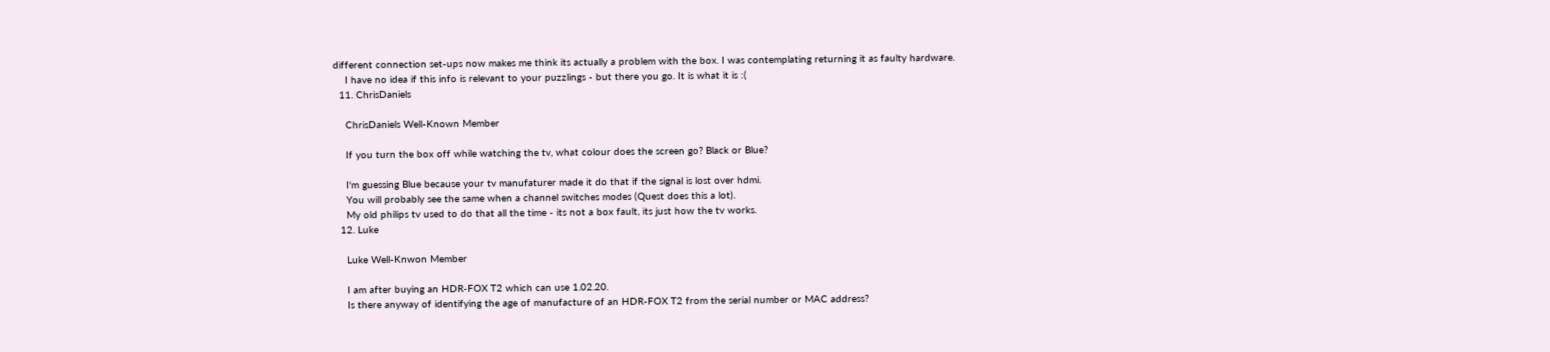different connection set-ups now makes me think its actually a problem with the box. I was contemplating returning it as faulty hardware.
    I have no idea if this info is relevant to your puzzlings - but there you go. It is what it is :(
  11. ChrisDaniels

    ChrisDaniels Well-Known Member

    If you turn the box off while watching the tv, what colour does the screen go? Black or Blue?

    I'm guessing Blue because your tv manufaturer made it do that if the signal is lost over hdmi.
    You will probably see the same when a channel switches modes (Quest does this a lot).
    My old philips tv used to do that all the time - its not a box fault, its just how the tv works.
  12. Luke

    Luke Well-Knwon Member

    I am after buying an HDR-FOX T2 which can use 1.02.20.
    Is there anyway of identifying the age of manufacture of an HDR-FOX T2 from the serial number or MAC address?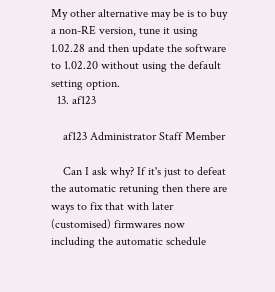My other alternative may be is to buy a non-RE version, tune it using 1.02.28 and then update the software to 1.02.20 without using the default setting option.
  13. af123

    af123 Administrator Staff Member

    Can I ask why? If it's just to defeat the automatic retuning then there are ways to fix that with later (customised) firmwares now including the automatic schedule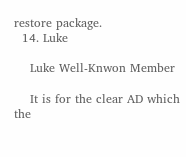restore package.
  14. Luke

    Luke Well-Knwon Member

    It is for the clear AD which the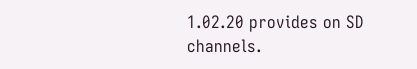1.02.20 provides on SD channels.